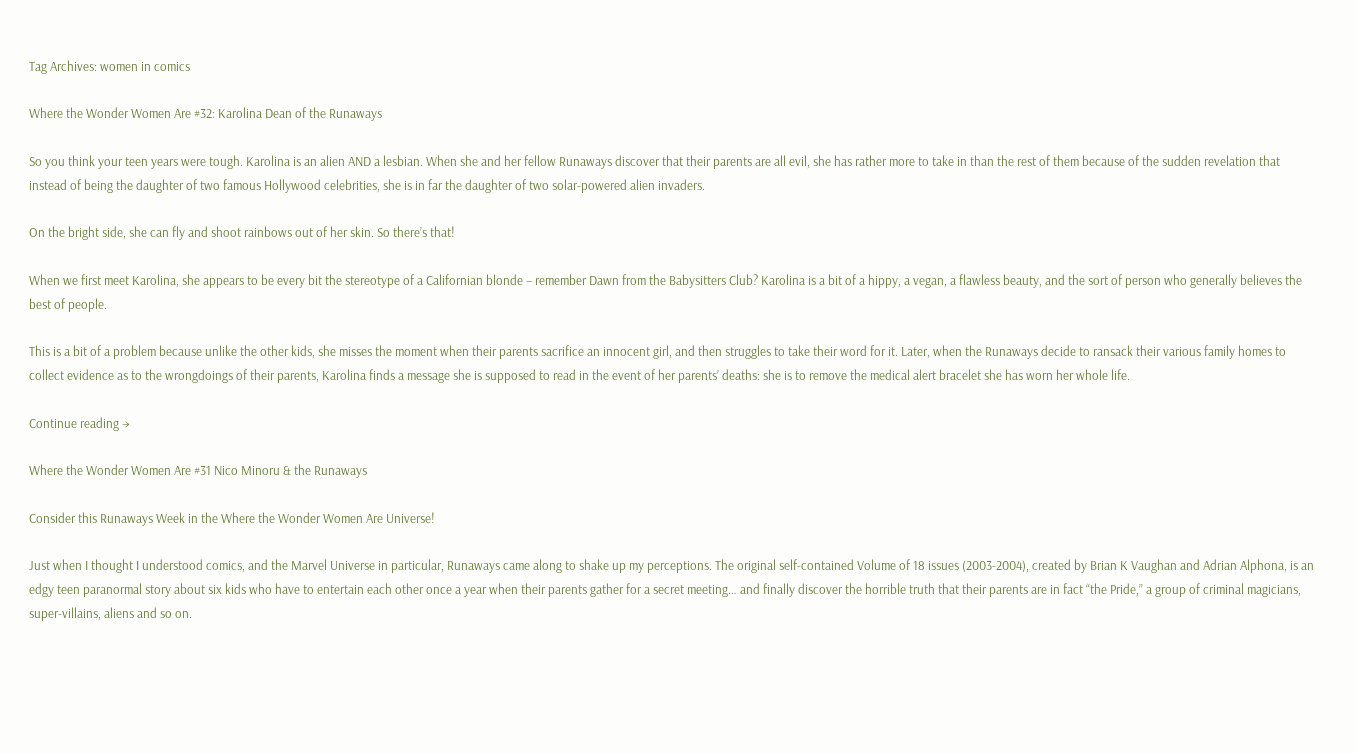Tag Archives: women in comics

Where the Wonder Women Are #32: Karolina Dean of the Runaways

So you think your teen years were tough. Karolina is an alien AND a lesbian. When she and her fellow Runaways discover that their parents are all evil, she has rather more to take in than the rest of them because of the sudden revelation that instead of being the daughter of two famous Hollywood celebrities, she is in far the daughter of two solar-powered alien invaders.

On the bright side, she can fly and shoot rainbows out of her skin. So there’s that!

When we first meet Karolina, she appears to be every bit the stereotype of a Californian blonde – remember Dawn from the Babysitters Club? Karolina is a bit of a hippy, a vegan, a flawless beauty, and the sort of person who generally believes the best of people.

This is a bit of a problem because unlike the other kids, she misses the moment when their parents sacrifice an innocent girl, and then struggles to take their word for it. Later, when the Runaways decide to ransack their various family homes to collect evidence as to the wrongdoings of their parents, Karolina finds a message she is supposed to read in the event of her parents’ deaths: she is to remove the medical alert bracelet she has worn her whole life.

Continue reading →

Where the Wonder Women Are #31 Nico Minoru & the Runaways

Consider this Runaways Week in the Where the Wonder Women Are Universe!

Just when I thought I understood comics, and the Marvel Universe in particular, Runaways came along to shake up my perceptions. The original self-contained Volume of 18 issues (2003-2004), created by Brian K Vaughan and Adrian Alphona, is an edgy teen paranormal story about six kids who have to entertain each other once a year when their parents gather for a secret meeting… and finally discover the horrible truth that their parents are in fact “the Pride,” a group of criminal magicians, super-villains, aliens and so on.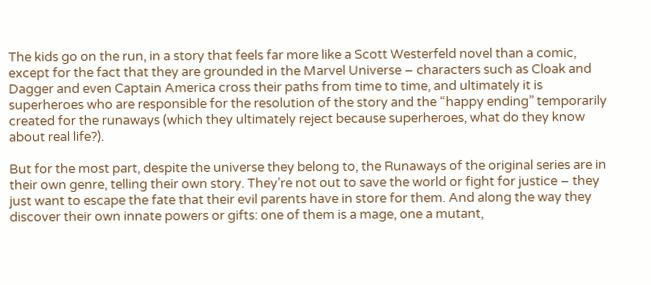The kids go on the run, in a story that feels far more like a Scott Westerfeld novel than a comic, except for the fact that they are grounded in the Marvel Universe – characters such as Cloak and Dagger and even Captain America cross their paths from time to time, and ultimately it is superheroes who are responsible for the resolution of the story and the “happy ending” temporarily created for the runaways (which they ultimately reject because superheroes, what do they know about real life?).

But for the most part, despite the universe they belong to, the Runaways of the original series are in their own genre, telling their own story. They’re not out to save the world or fight for justice – they just want to escape the fate that their evil parents have in store for them. And along the way they discover their own innate powers or gifts: one of them is a mage, one a mutant,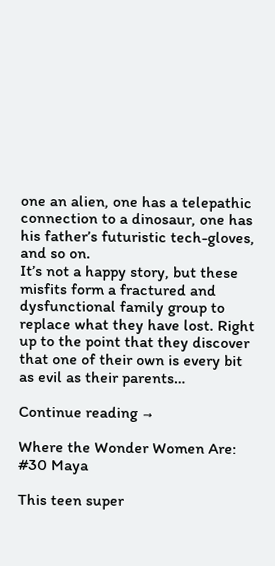one an alien, one has a telepathic connection to a dinosaur, one has his father’s futuristic tech-gloves, and so on.
It’s not a happy story, but these misfits form a fractured and dysfunctional family group to replace what they have lost. Right up to the point that they discover that one of their own is every bit as evil as their parents…

Continue reading →

Where the Wonder Women Are: #30 Maya

This teen super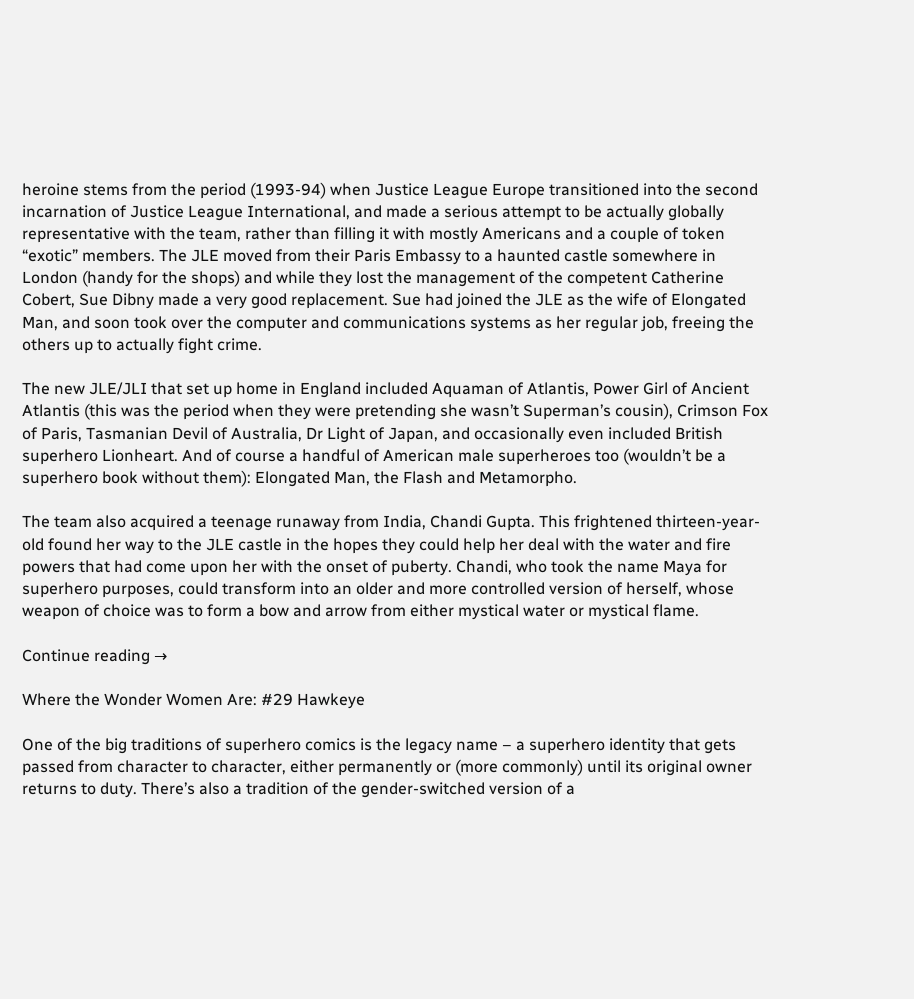heroine stems from the period (1993-94) when Justice League Europe transitioned into the second incarnation of Justice League International, and made a serious attempt to be actually globally representative with the team, rather than filling it with mostly Americans and a couple of token “exotic” members. The JLE moved from their Paris Embassy to a haunted castle somewhere in London (handy for the shops) and while they lost the management of the competent Catherine Cobert, Sue Dibny made a very good replacement. Sue had joined the JLE as the wife of Elongated Man, and soon took over the computer and communications systems as her regular job, freeing the others up to actually fight crime.

The new JLE/JLI that set up home in England included Aquaman of Atlantis, Power Girl of Ancient Atlantis (this was the period when they were pretending she wasn’t Superman’s cousin), Crimson Fox of Paris, Tasmanian Devil of Australia, Dr Light of Japan, and occasionally even included British superhero Lionheart. And of course a handful of American male superheroes too (wouldn’t be a superhero book without them): Elongated Man, the Flash and Metamorpho.

The team also acquired a teenage runaway from India, Chandi Gupta. This frightened thirteen-year-old found her way to the JLE castle in the hopes they could help her deal with the water and fire powers that had come upon her with the onset of puberty. Chandi, who took the name Maya for superhero purposes, could transform into an older and more controlled version of herself, whose weapon of choice was to form a bow and arrow from either mystical water or mystical flame.

Continue reading →

Where the Wonder Women Are: #29 Hawkeye

One of the big traditions of superhero comics is the legacy name – a superhero identity that gets passed from character to character, either permanently or (more commonly) until its original owner returns to duty. There’s also a tradition of the gender-switched version of a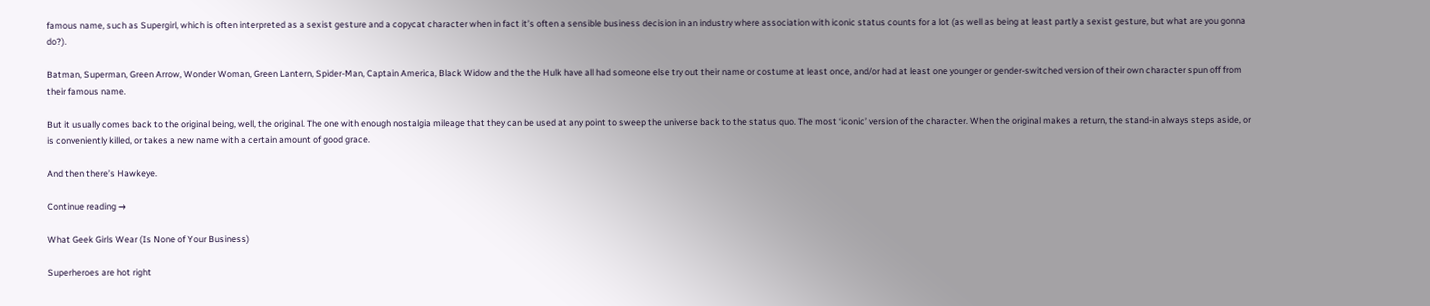famous name, such as Supergirl, which is often interpreted as a sexist gesture and a copycat character when in fact it’s often a sensible business decision in an industry where association with iconic status counts for a lot (as well as being at least partly a sexist gesture, but what are you gonna do?).

Batman, Superman, Green Arrow, Wonder Woman, Green Lantern, Spider-Man, Captain America, Black Widow and the the Hulk have all had someone else try out their name or costume at least once, and/or had at least one younger or gender-switched version of their own character spun off from their famous name.

But it usually comes back to the original being, well, the original. The one with enough nostalgia mileage that they can be used at any point to sweep the universe back to the status quo. The most ‘iconic’ version of the character. When the original makes a return, the stand-in always steps aside, or is conveniently killed, or takes a new name with a certain amount of good grace.

And then there’s Hawkeye.

Continue reading →

What Geek Girls Wear (Is None of Your Business)

Superheroes are hot right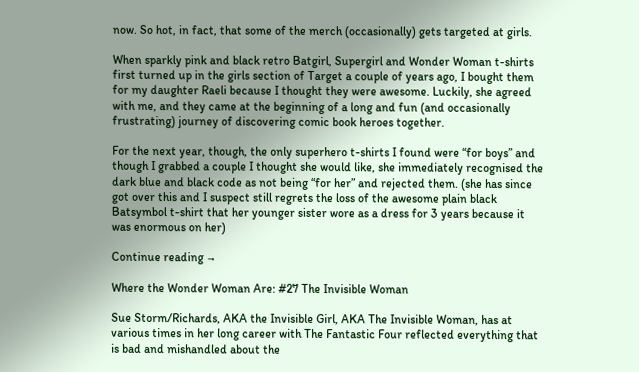now. So hot, in fact, that some of the merch (occasionally) gets targeted at girls.

When sparkly pink and black retro Batgirl, Supergirl and Wonder Woman t-shirts first turned up in the girls section of Target a couple of years ago, I bought them for my daughter Raeli because I thought they were awesome. Luckily, she agreed with me, and they came at the beginning of a long and fun (and occasionally frustrating) journey of discovering comic book heroes together.

For the next year, though, the only superhero t-shirts I found were “for boys” and though I grabbed a couple I thought she would like, she immediately recognised the dark blue and black code as not being “for her” and rejected them. (she has since got over this and I suspect still regrets the loss of the awesome plain black Batsymbol t-shirt that her younger sister wore as a dress for 3 years because it was enormous on her)

Continue reading →

Where the Wonder Woman Are: #27 The Invisible Woman

Sue Storm/Richards, AKA the Invisible Girl, AKA The Invisible Woman, has at various times in her long career with The Fantastic Four reflected everything that is bad and mishandled about the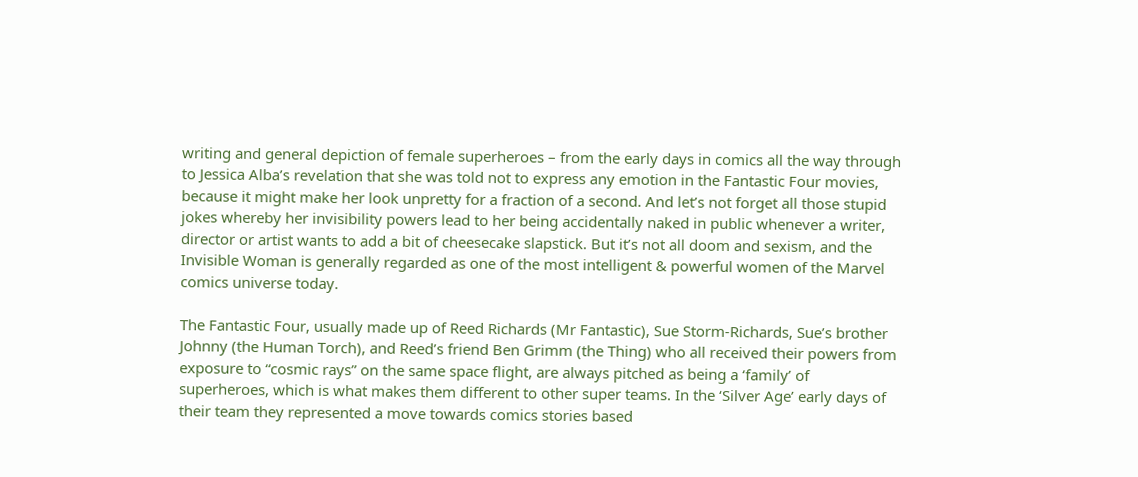writing and general depiction of female superheroes – from the early days in comics all the way through to Jessica Alba’s revelation that she was told not to express any emotion in the Fantastic Four movies, because it might make her look unpretty for a fraction of a second. And let’s not forget all those stupid jokes whereby her invisibility powers lead to her being accidentally naked in public whenever a writer, director or artist wants to add a bit of cheesecake slapstick. But it’s not all doom and sexism, and the Invisible Woman is generally regarded as one of the most intelligent & powerful women of the Marvel comics universe today.

The Fantastic Four, usually made up of Reed Richards (Mr Fantastic), Sue Storm-Richards, Sue’s brother Johnny (the Human Torch), and Reed’s friend Ben Grimm (the Thing) who all received their powers from exposure to “cosmic rays” on the same space flight, are always pitched as being a ‘family’ of superheroes, which is what makes them different to other super teams. In the ‘Silver Age’ early days of their team they represented a move towards comics stories based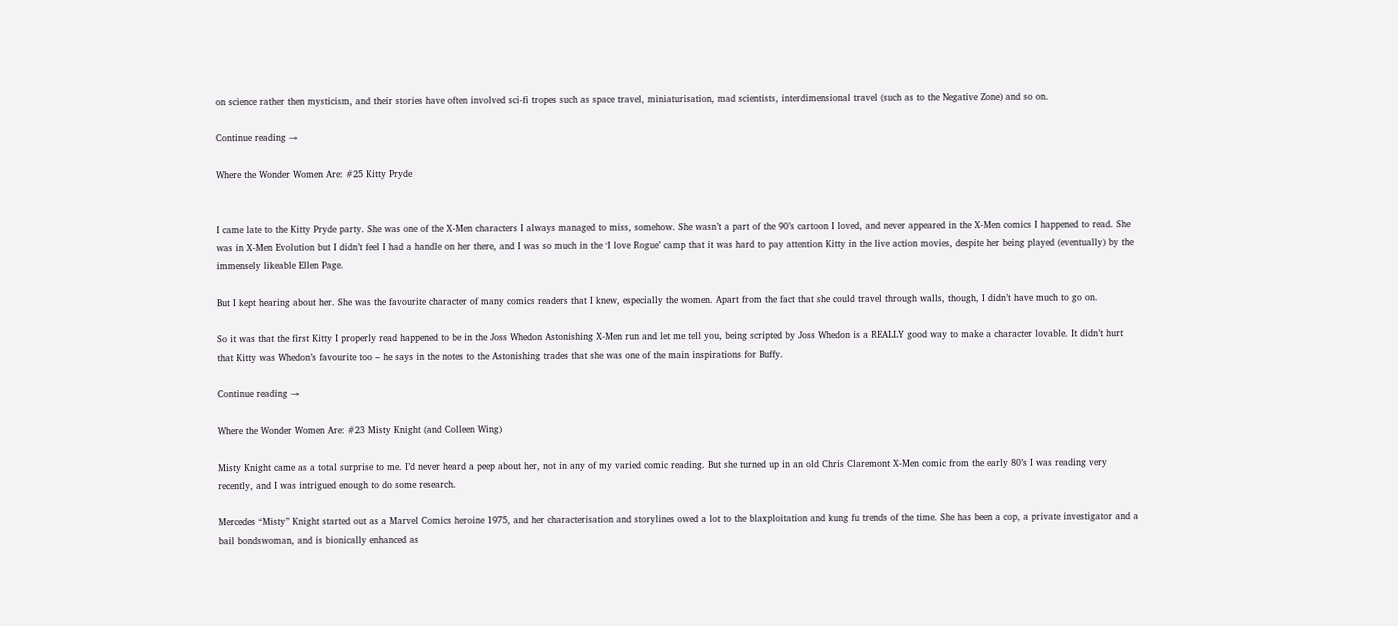on science rather then mysticism, and their stories have often involved sci-fi tropes such as space travel, miniaturisation, mad scientists, interdimensional travel (such as to the Negative Zone) and so on.

Continue reading →

Where the Wonder Women Are: #25 Kitty Pryde


I came late to the Kitty Pryde party. She was one of the X-Men characters I always managed to miss, somehow. She wasn’t a part of the 90’s cartoon I loved, and never appeared in the X-Men comics I happened to read. She was in X-Men Evolution but I didn’t feel I had a handle on her there, and I was so much in the ‘I love Rogue’ camp that it was hard to pay attention Kitty in the live action movies, despite her being played (eventually) by the immensely likeable Ellen Page.

But I kept hearing about her. She was the favourite character of many comics readers that I knew, especially the women. Apart from the fact that she could travel through walls, though, I didn’t have much to go on.

So it was that the first Kitty I properly read happened to be in the Joss Whedon Astonishing X-Men run and let me tell you, being scripted by Joss Whedon is a REALLY good way to make a character lovable. It didn’t hurt that Kitty was Whedon’s favourite too – he says in the notes to the Astonishing trades that she was one of the main inspirations for Buffy.

Continue reading →

Where the Wonder Women Are: #23 Misty Knight (and Colleen Wing)

Misty Knight came as a total surprise to me. I’d never heard a peep about her, not in any of my varied comic reading. But she turned up in an old Chris Claremont X-Men comic from the early 80’s I was reading very recently, and I was intrigued enough to do some research.

Mercedes “Misty” Knight started out as a Marvel Comics heroine 1975, and her characterisation and storylines owed a lot to the blaxploitation and kung fu trends of the time. She has been a cop, a private investigator and a bail bondswoman, and is bionically enhanced as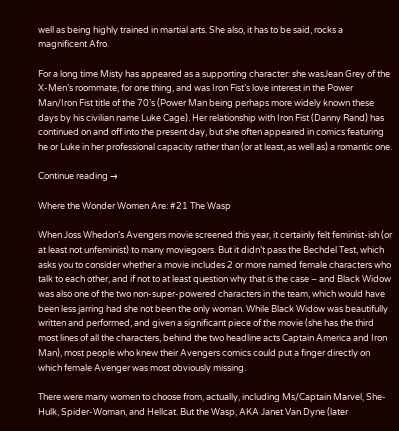well as being highly trained in martial arts. She also, it has to be said, rocks a magnificent Afro.

For a long time Misty has appeared as a supporting character: she wasJean Grey of the X-Men’s roommate, for one thing, and was Iron Fist’s love interest in the Power Man/Iron Fist title of the 70’s (Power Man being perhaps more widely known these days by his civilian name Luke Cage). Her relationship with Iron Fist (Danny Rand) has continued on and off into the present day, but she often appeared in comics featuring he or Luke in her professional capacity rather than (or at least, as well as) a romantic one.

Continue reading →

Where the Wonder Women Are: #21 The Wasp

When Joss Whedon’s Avengers movie screened this year, it certainly felt feminist-ish (or at least not unfeminist) to many moviegoers. But it didn’t pass the Bechdel Test, which asks you to consider whether a movie includes 2 or more named female characters who talk to each other, and if not to at least question why that is the case – and Black Widow was also one of the two non-super-powered characters in the team, which would have been less jarring had she not been the only woman. While Black Widow was beautifully written and performed, and given a significant piece of the movie (she has the third most lines of all the characters, behind the two headline acts Captain America and Iron Man), most people who knew their Avengers comics could put a finger directly on which female Avenger was most obviously missing.

There were many women to choose from, actually, including Ms/Captain Marvel, She-Hulk, Spider-Woman, and Hellcat. But the Wasp, AKA Janet Van Dyne (later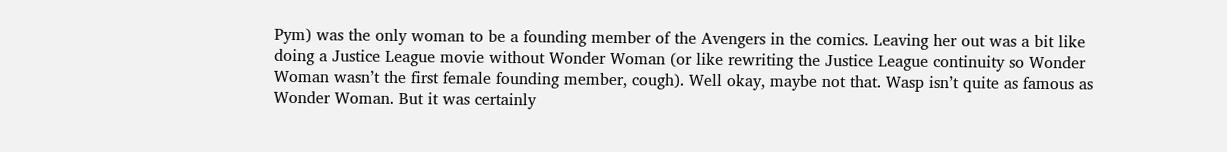Pym) was the only woman to be a founding member of the Avengers in the comics. Leaving her out was a bit like doing a Justice League movie without Wonder Woman (or like rewriting the Justice League continuity so Wonder Woman wasn’t the first female founding member, cough). Well okay, maybe not that. Wasp isn’t quite as famous as Wonder Woman. But it was certainly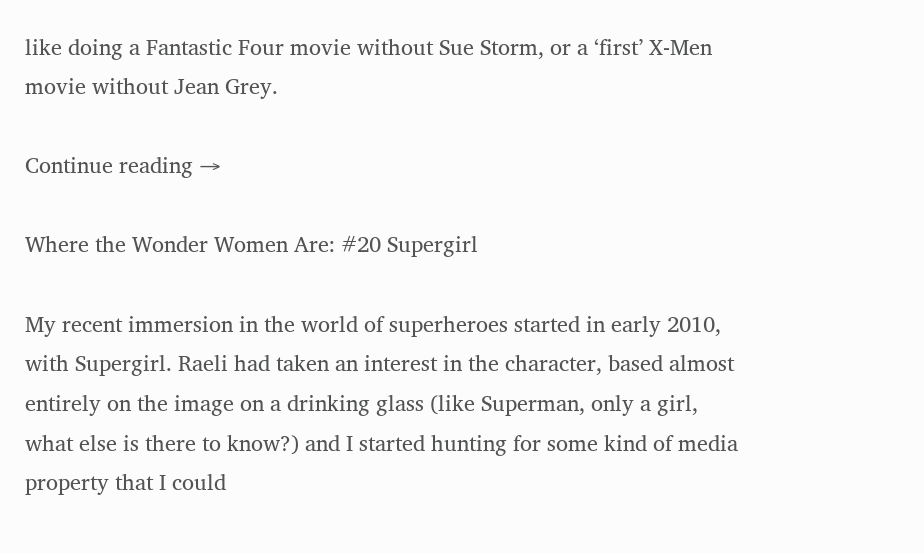like doing a Fantastic Four movie without Sue Storm, or a ‘first’ X-Men movie without Jean Grey.

Continue reading →

Where the Wonder Women Are: #20 Supergirl

My recent immersion in the world of superheroes started in early 2010, with Supergirl. Raeli had taken an interest in the character, based almost entirely on the image on a drinking glass (like Superman, only a girl, what else is there to know?) and I started hunting for some kind of media property that I could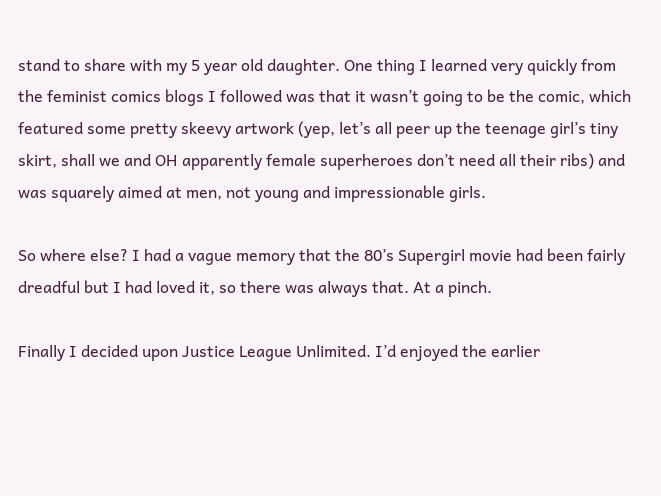stand to share with my 5 year old daughter. One thing I learned very quickly from the feminist comics blogs I followed was that it wasn’t going to be the comic, which featured some pretty skeevy artwork (yep, let’s all peer up the teenage girl’s tiny skirt, shall we and OH apparently female superheroes don’t need all their ribs) and was squarely aimed at men, not young and impressionable girls.

So where else? I had a vague memory that the 80’s Supergirl movie had been fairly dreadful but I had loved it, so there was always that. At a pinch.

Finally I decided upon Justice League Unlimited. I’d enjoyed the earlier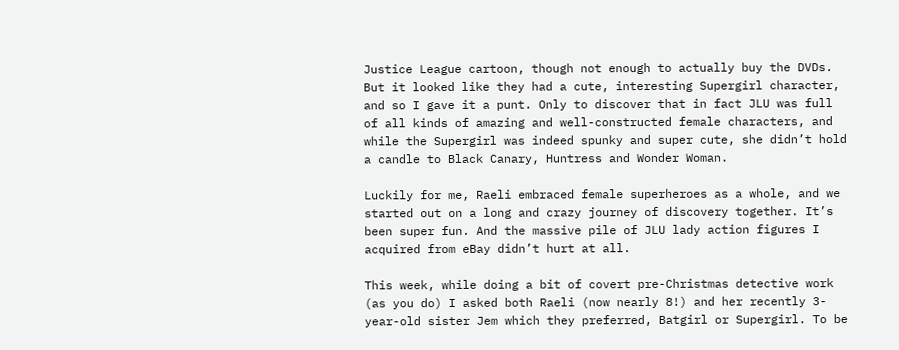Justice League cartoon, though not enough to actually buy the DVDs. But it looked like they had a cute, interesting Supergirl character, and so I gave it a punt. Only to discover that in fact JLU was full of all kinds of amazing and well-constructed female characters, and while the Supergirl was indeed spunky and super cute, she didn’t hold a candle to Black Canary, Huntress and Wonder Woman.

Luckily for me, Raeli embraced female superheroes as a whole, and we started out on a long and crazy journey of discovery together. It’s been super fun. And the massive pile of JLU lady action figures I acquired from eBay didn’t hurt at all.

This week, while doing a bit of covert pre-Christmas detective work (as you do) I asked both Raeli (now nearly 8!) and her recently 3-year-old sister Jem which they preferred, Batgirl or Supergirl. To be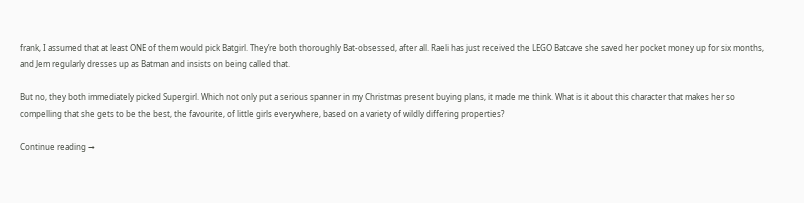frank, I assumed that at least ONE of them would pick Batgirl. They’re both thoroughly Bat-obsessed, after all. Raeli has just received the LEGO Batcave she saved her pocket money up for six months, and Jem regularly dresses up as Batman and insists on being called that.

But no, they both immediately picked Supergirl. Which not only put a serious spanner in my Christmas present buying plans, it made me think. What is it about this character that makes her so compelling that she gets to be the best, the favourite, of little girls everywhere, based on a variety of wildly differing properties?

Continue reading →